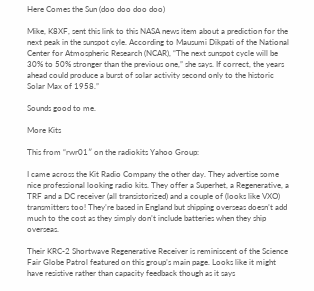Here Comes the Sun (doo doo doo doo)

Mike, K8XF, sent this link to this NASA news item about a prediction for the next peak in the sunspot cyle. According to Mausumi Dikpati of the National Center for Atmospheric Research (NCAR), “The next sunspot cycle will be 30% to 50% stronger than the previous one,” she says. If correct, the years ahead could produce a burst of solar activity second only to the historic Solar Max of 1958.”

Sounds good to me.

More Kits

This from “rwr01″ on the radiokits Yahoo Group:

I came across the Kit Radio Company the other day. They advertise some nice professional looking radio kits. They offer a Superhet, a Regenerative, a TRF and a DC receiver (all transistorized) and a couple of (looks like VXO) transmitters too! They’re based in England but shipping overseas doesn’t add much to the cost as they simply don’t include batteries when they ship overseas.

Their KRC-2 Shortwave Regenerative Receiver is reminiscent of the Science Fair Globe Patrol featured on this group’s main page. Looks like it might have resistive rather than capacity feedback though as it says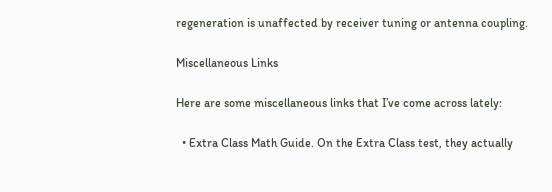regeneration is unaffected by receiver tuning or antenna coupling.

Miscellaneous Links

Here are some miscellaneous links that I’ve come across lately:

  • Extra Class Math Guide. On the Extra Class test, they actually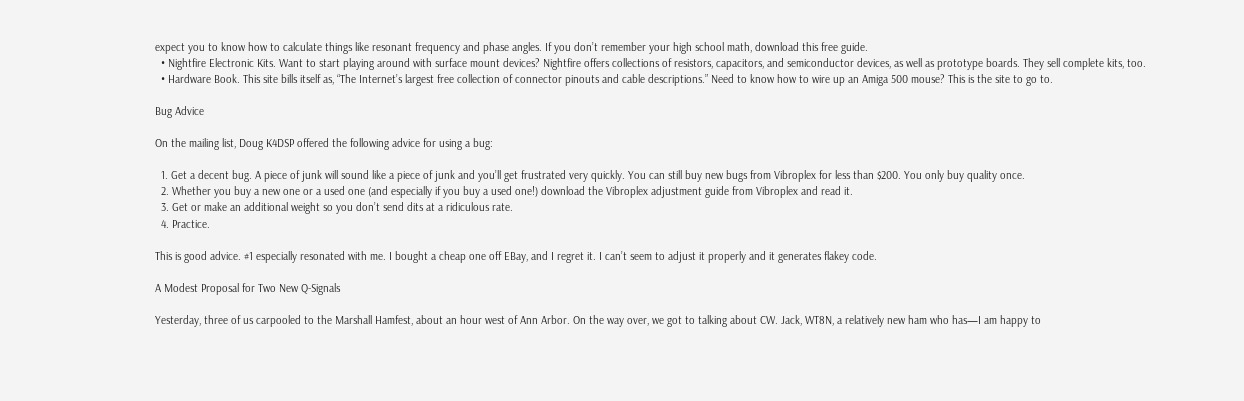expect you to know how to calculate things like resonant frequency and phase angles. If you don’t remember your high school math, download this free guide.
  • Nightfire Electronic Kits. Want to start playing around with surface mount devices? Nightfire offers collections of resistors, capacitors, and semiconductor devices, as well as prototype boards. They sell complete kits, too.
  • Hardware Book. This site bills itself as, “The Internet’s largest free collection of connector pinouts and cable descriptions.” Need to know how to wire up an Amiga 500 mouse? This is the site to go to.

Bug Advice

On the mailing list, Doug K4DSP offered the following advice for using a bug:

  1. Get a decent bug. A piece of junk will sound like a piece of junk and you’ll get frustrated very quickly. You can still buy new bugs from Vibroplex for less than $200. You only buy quality once.
  2. Whether you buy a new one or a used one (and especially if you buy a used one!) download the Vibroplex adjustment guide from Vibroplex and read it.
  3. Get or make an additional weight so you don’t send dits at a ridiculous rate.
  4. Practice.

This is good advice. #1 especially resonated with me. I bought a cheap one off EBay, and I regret it. I can’t seem to adjust it properly and it generates flakey code.

A Modest Proposal for Two New Q-Signals

Yesterday, three of us carpooled to the Marshall Hamfest, about an hour west of Ann Arbor. On the way over, we got to talking about CW. Jack, WT8N, a relatively new ham who has—I am happy to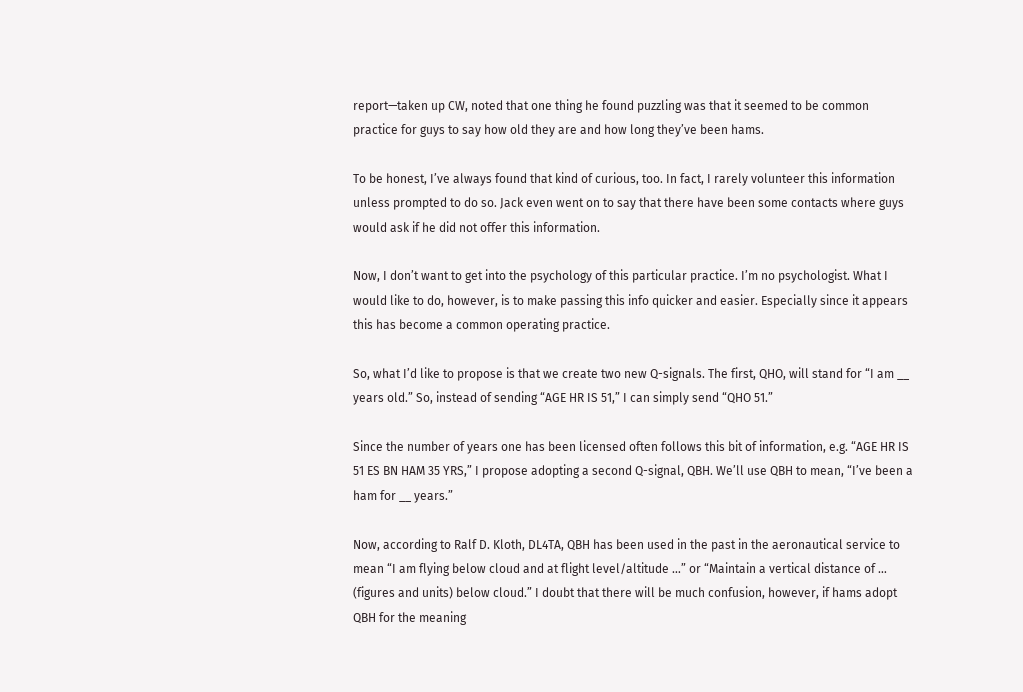report—taken up CW, noted that one thing he found puzzling was that it seemed to be common practice for guys to say how old they are and how long they’ve been hams.

To be honest, I’ve always found that kind of curious, too. In fact, I rarely volunteer this information unless prompted to do so. Jack even went on to say that there have been some contacts where guys would ask if he did not offer this information.

Now, I don’t want to get into the psychology of this particular practice. I’m no psychologist. What I would like to do, however, is to make passing this info quicker and easier. Especially since it appears this has become a common operating practice.

So, what I’d like to propose is that we create two new Q-signals. The first, QHO, will stand for “I am __ years old.” So, instead of sending “AGE HR IS 51,” I can simply send “QHO 51.”

Since the number of years one has been licensed often follows this bit of information, e.g. “AGE HR IS 51 ES BN HAM 35 YRS,” I propose adopting a second Q-signal, QBH. We’ll use QBH to mean, “I’ve been a ham for __ years.”

Now, according to Ralf D. Kloth, DL4TA, QBH has been used in the past in the aeronautical service to mean “I am flying below cloud and at flight level/altitude …” or “Maintain a vertical distance of … (figures and units) below cloud.” I doubt that there will be much confusion, however, if hams adopt QBH for the meaning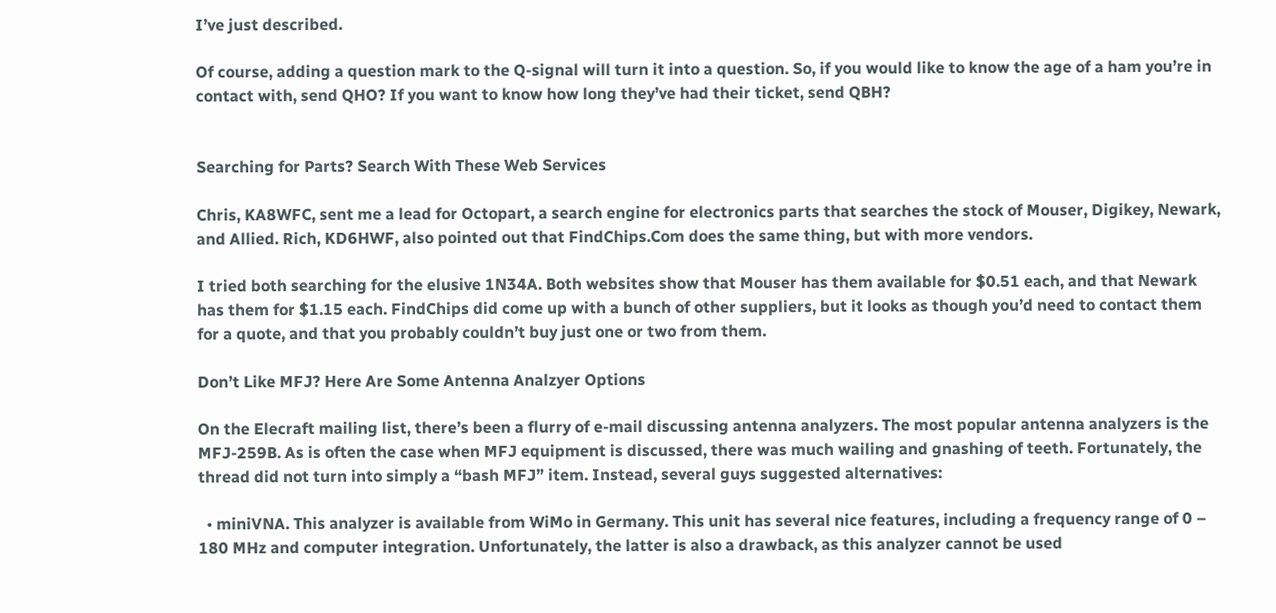I’ve just described.

Of course, adding a question mark to the Q-signal will turn it into a question. So, if you would like to know the age of a ham you’re in contact with, send QHO? If you want to know how long they’ve had their ticket, send QBH?


Searching for Parts? Search With These Web Services

Chris, KA8WFC, sent me a lead for Octopart, a search engine for electronics parts that searches the stock of Mouser, Digikey, Newark, and Allied. Rich, KD6HWF, also pointed out that FindChips.Com does the same thing, but with more vendors.

I tried both searching for the elusive 1N34A. Both websites show that Mouser has them available for $0.51 each, and that Newark has them for $1.15 each. FindChips did come up with a bunch of other suppliers, but it looks as though you’d need to contact them for a quote, and that you probably couldn’t buy just one or two from them.

Don’t Like MFJ? Here Are Some Antenna Analzyer Options

On the Elecraft mailing list, there’s been a flurry of e-mail discussing antenna analyzers. The most popular antenna analyzers is the MFJ-259B. As is often the case when MFJ equipment is discussed, there was much wailing and gnashing of teeth. Fortunately, the thread did not turn into simply a “bash MFJ” item. Instead, several guys suggested alternatives:

  • miniVNA. This analyzer is available from WiMo in Germany. This unit has several nice features, including a frequency range of 0 – 180 MHz and computer integration. Unfortunately, the latter is also a drawback, as this analyzer cannot be used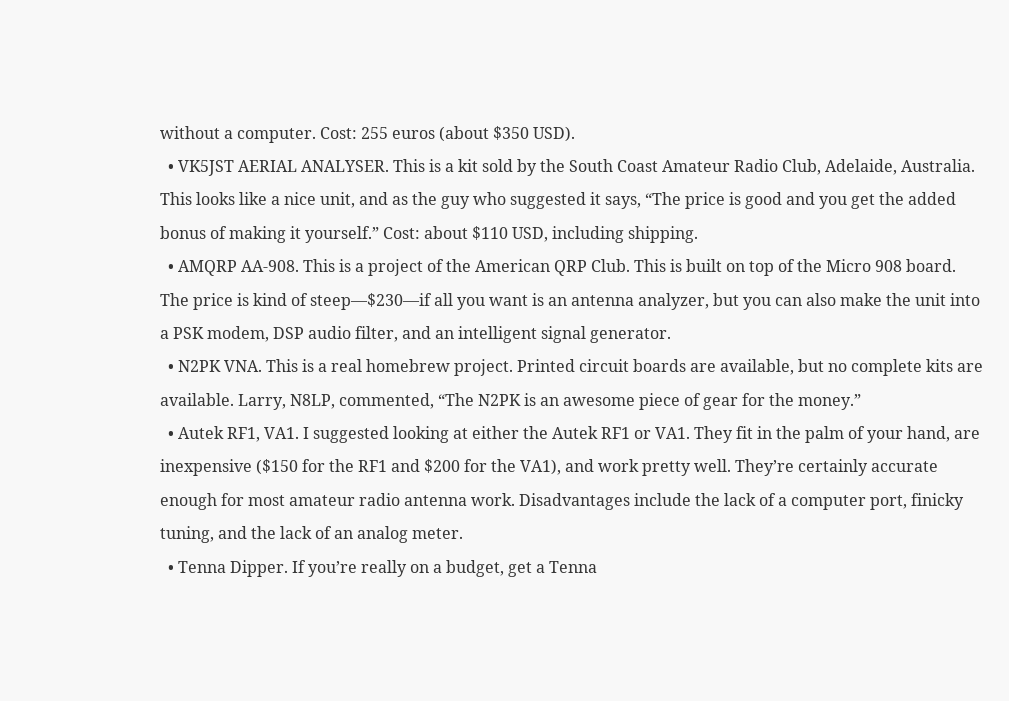without a computer. Cost: 255 euros (about $350 USD).
  • VK5JST AERIAL ANALYSER. This is a kit sold by the South Coast Amateur Radio Club, Adelaide, Australia. This looks like a nice unit, and as the guy who suggested it says, “The price is good and you get the added bonus of making it yourself.” Cost: about $110 USD, including shipping.
  • AMQRP AA-908. This is a project of the American QRP Club. This is built on top of the Micro 908 board. The price is kind of steep—$230—if all you want is an antenna analyzer, but you can also make the unit into a PSK modem, DSP audio filter, and an intelligent signal generator.
  • N2PK VNA. This is a real homebrew project. Printed circuit boards are available, but no complete kits are available. Larry, N8LP, commented, “The N2PK is an awesome piece of gear for the money.”
  • Autek RF1, VA1. I suggested looking at either the Autek RF1 or VA1. They fit in the palm of your hand, are inexpensive ($150 for the RF1 and $200 for the VA1), and work pretty well. They’re certainly accurate enough for most amateur radio antenna work. Disadvantages include the lack of a computer port, finicky tuning, and the lack of an analog meter.
  • Tenna Dipper. If you’re really on a budget, get a Tenna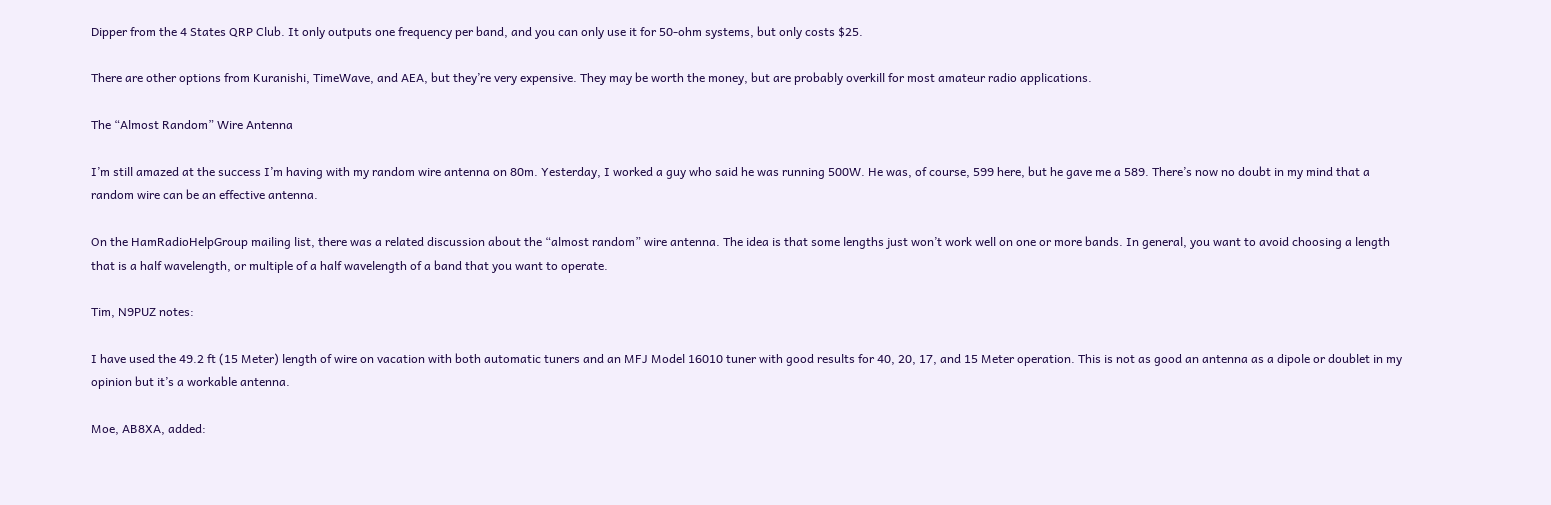Dipper from the 4 States QRP Club. It only outputs one frequency per band, and you can only use it for 50-ohm systems, but only costs $25.

There are other options from Kuranishi, TimeWave, and AEA, but they’re very expensive. They may be worth the money, but are probably overkill for most amateur radio applications.

The “Almost Random” Wire Antenna

I’m still amazed at the success I’m having with my random wire antenna on 80m. Yesterday, I worked a guy who said he was running 500W. He was, of course, 599 here, but he gave me a 589. There’s now no doubt in my mind that a random wire can be an effective antenna.

On the HamRadioHelpGroup mailing list, there was a related discussion about the “almost random” wire antenna. The idea is that some lengths just won’t work well on one or more bands. In general, you want to avoid choosing a length that is a half wavelength, or multiple of a half wavelength of a band that you want to operate.

Tim, N9PUZ notes:

I have used the 49.2 ft (15 Meter) length of wire on vacation with both automatic tuners and an MFJ Model 16010 tuner with good results for 40, 20, 17, and 15 Meter operation. This is not as good an antenna as a dipole or doublet in my opinion but it’s a workable antenna.

Moe, AB8XA, added: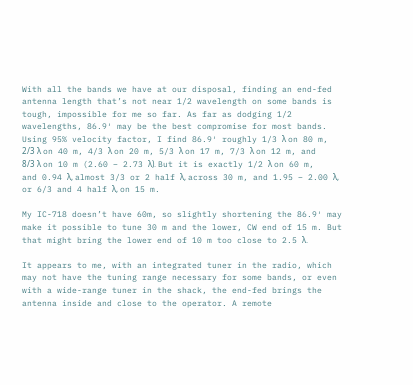With all the bands we have at our disposal, finding an end-fed antenna length that’s not near 1/2 wavelength on some bands is tough, impossible for me so far. As far as dodging 1/2 wavelengths, 86.9′ may be the best compromise for most bands. Using 95% velocity factor, I find 86.9′ roughly 1/3 λ on 80 m, 2/3 λ on 40 m, 4/3 λ on 20 m, 5/3 λ on 17 m, 7/3 λ on 12 m, and 8/3 λ on 10 m (2.60 – 2.73 λ). But it is exactly 1/2 λ on 60 m, and 0.94 λ, almost 3/3 or 2 half λ, across 30 m, and 1.95 – 2.00 λ, or 6/3 and 4 half λ, on 15 m.

My IC-718 doesn’t have 60m, so slightly shortening the 86.9′ may make it possible to tune 30 m and the lower, CW end of 15 m. But that might bring the lower end of 10 m too close to 2.5 λ.

It appears to me, with an integrated tuner in the radio, which may not have the tuning range necessary for some bands, or even with a wide-range tuner in the shack, the end-fed brings the antenna inside and close to the operator. A remote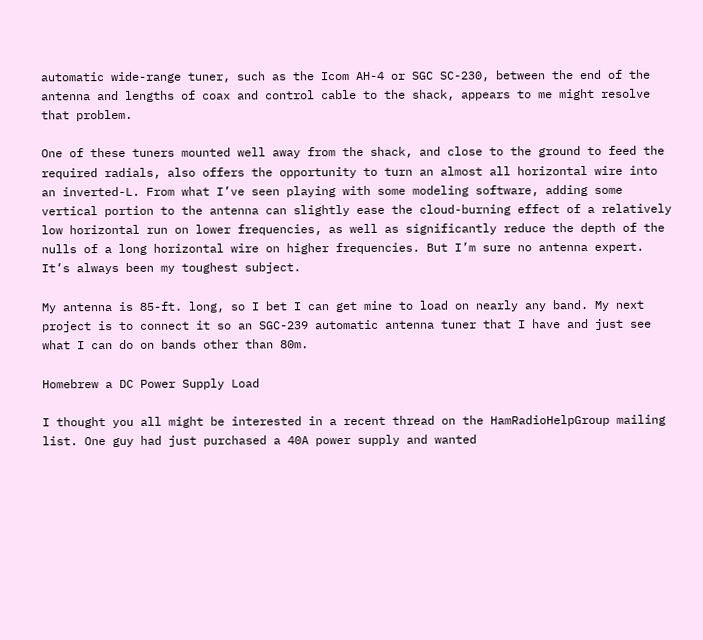automatic wide-range tuner, such as the Icom AH-4 or SGC SC-230, between the end of the antenna and lengths of coax and control cable to the shack, appears to me might resolve that problem.

One of these tuners mounted well away from the shack, and close to the ground to feed the required radials, also offers the opportunity to turn an almost all horizontal wire into an inverted-L. From what I’ve seen playing with some modeling software, adding some vertical portion to the antenna can slightly ease the cloud-burning effect of a relatively low horizontal run on lower frequencies, as well as significantly reduce the depth of the nulls of a long horizontal wire on higher frequencies. But I’m sure no antenna expert. It’s always been my toughest subject.

My antenna is 85-ft. long, so I bet I can get mine to load on nearly any band. My next project is to connect it so an SGC-239 automatic antenna tuner that I have and just see what I can do on bands other than 80m.

Homebrew a DC Power Supply Load

I thought you all might be interested in a recent thread on the HamRadioHelpGroup mailing list. One guy had just purchased a 40A power supply and wanted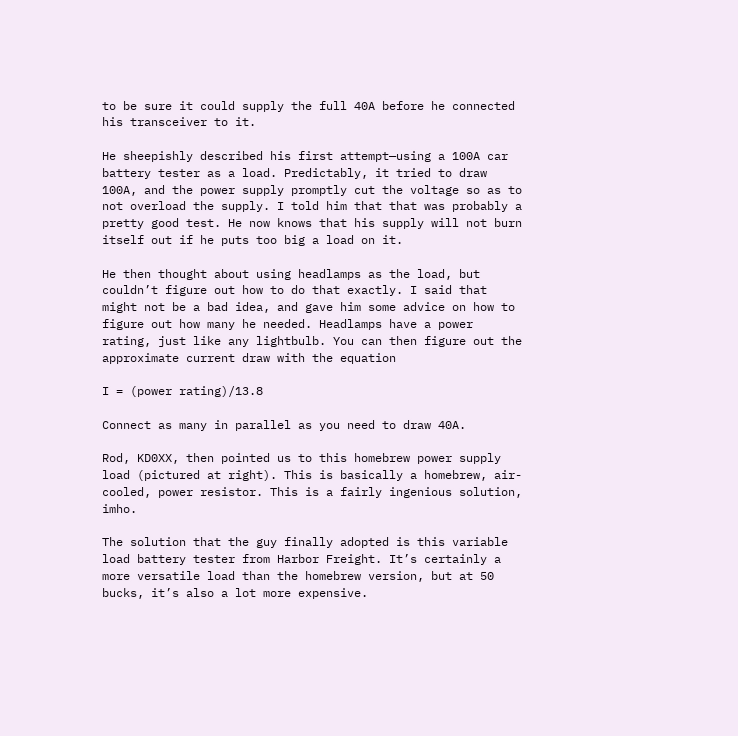to be sure it could supply the full 40A before he connected his transceiver to it.

He sheepishly described his first attempt—using a 100A car battery tester as a load. Predictably, it tried to draw 100A, and the power supply promptly cut the voltage so as to not overload the supply. I told him that that was probably a pretty good test. He now knows that his supply will not burn itself out if he puts too big a load on it.

He then thought about using headlamps as the load, but couldn’t figure out how to do that exactly. I said that might not be a bad idea, and gave him some advice on how to figure out how many he needed. Headlamps have a power rating, just like any lightbulb. You can then figure out the approximate current draw with the equation

I = (power rating)/13.8

Connect as many in parallel as you need to draw 40A.

Rod, KD0XX, then pointed us to this homebrew power supply load (pictured at right). This is basically a homebrew, air-cooled, power resistor. This is a fairly ingenious solution, imho.

The solution that the guy finally adopted is this variable load battery tester from Harbor Freight. It’s certainly a more versatile load than the homebrew version, but at 50 bucks, it’s also a lot more expensive.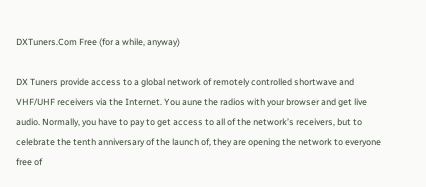DXTuners.Com Free (for a while, anyway)

DX Tuners provide access to a global network of remotely controlled shortwave and VHF/UHF receivers via the Internet. You aune the radios with your browser and get live audio. Normally, you have to pay to get access to all of the network’s receivers, but to celebrate the tenth anniversary of the launch of, they are opening the network to everyone free of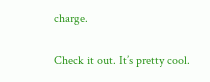charge.

Check it out. It’s pretty cool.